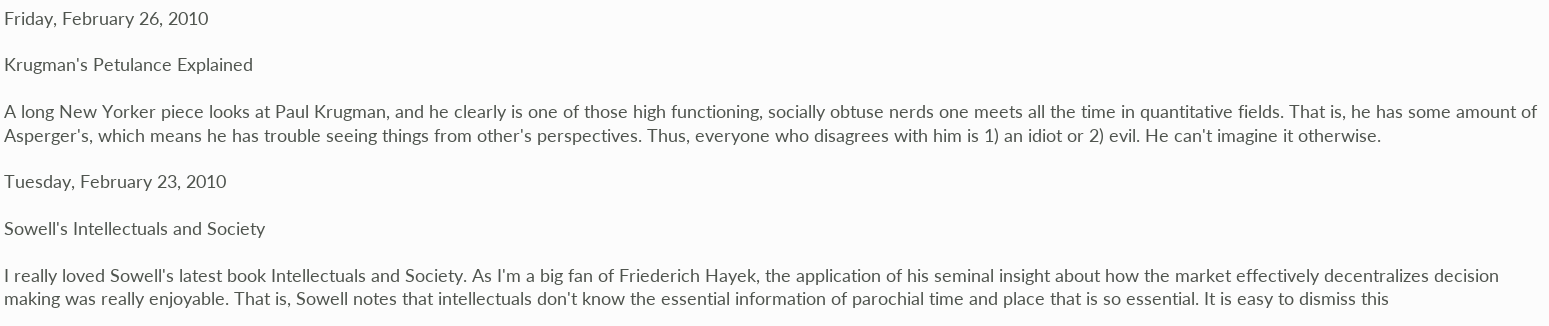Friday, February 26, 2010

Krugman's Petulance Explained

A long New Yorker piece looks at Paul Krugman, and he clearly is one of those high functioning, socially obtuse nerds one meets all the time in quantitative fields. That is, he has some amount of Asperger's, which means he has trouble seeing things from other's perspectives. Thus, everyone who disagrees with him is 1) an idiot or 2) evil. He can't imagine it otherwise.

Tuesday, February 23, 2010

Sowell's Intellectuals and Society

I really loved Sowell's latest book Intellectuals and Society. As I'm a big fan of Friederich Hayek, the application of his seminal insight about how the market effectively decentralizes decision making was really enjoyable. That is, Sowell notes that intellectuals don't know the essential information of parochial time and place that is so essential. It is easy to dismiss this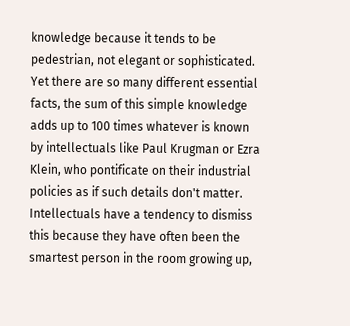knowledge because it tends to be pedestrian, not elegant or sophisticated. Yet there are so many different essential facts, the sum of this simple knowledge adds up to 100 times whatever is known by intellectuals like Paul Krugman or Ezra Klein, who pontificate on their industrial policies as if such details don't matter. Intellectuals have a tendency to dismiss this because they have often been the smartest person in the room growing up,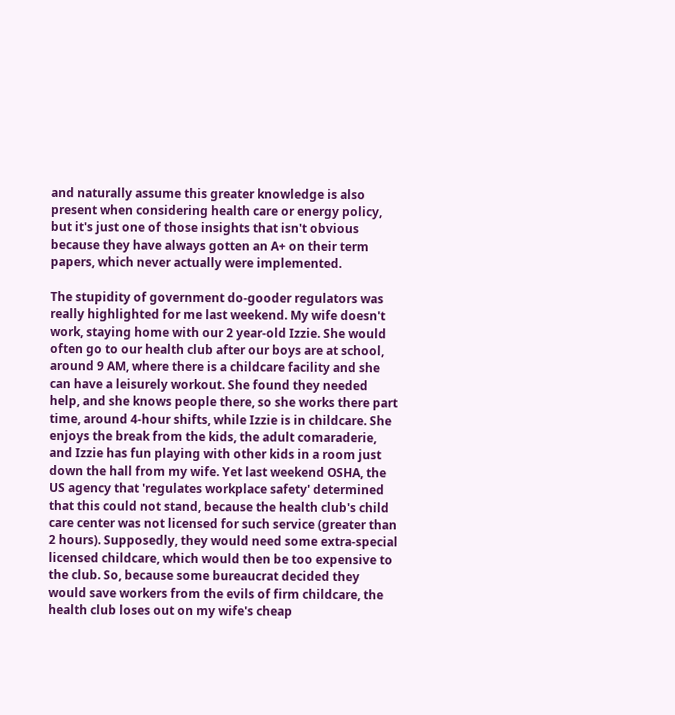and naturally assume this greater knowledge is also present when considering health care or energy policy, but it's just one of those insights that isn't obvious because they have always gotten an A+ on their term papers, which never actually were implemented.

The stupidity of government do-gooder regulators was really highlighted for me last weekend. My wife doesn't work, staying home with our 2 year-old Izzie. She would often go to our health club after our boys are at school, around 9 AM, where there is a childcare facility and she can have a leisurely workout. She found they needed help, and she knows people there, so she works there part time, around 4-hour shifts, while Izzie is in childcare. She enjoys the break from the kids, the adult comaraderie, and Izzie has fun playing with other kids in a room just down the hall from my wife. Yet last weekend OSHA, the US agency that 'regulates workplace safety' determined that this could not stand, because the health club's child care center was not licensed for such service (greater than 2 hours). Supposedly, they would need some extra-special licensed childcare, which would then be too expensive to the club. So, because some bureaucrat decided they would save workers from the evils of firm childcare, the health club loses out on my wife's cheap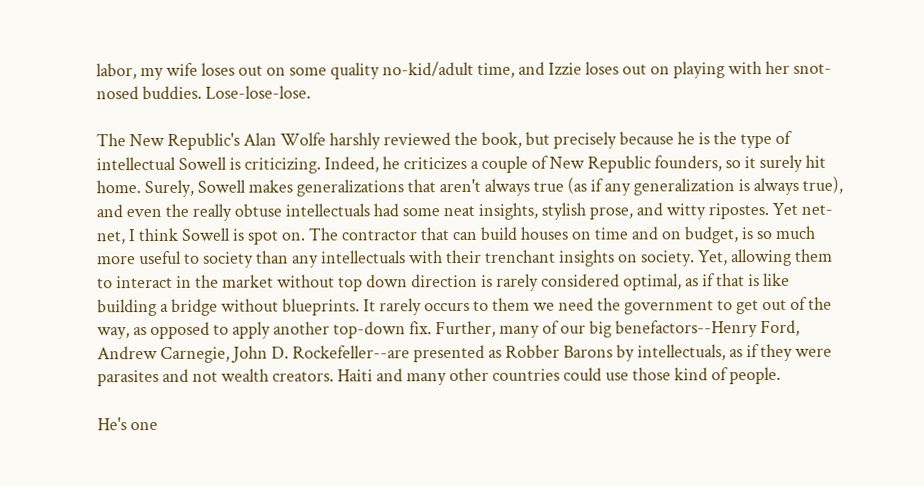labor, my wife loses out on some quality no-kid/adult time, and Izzie loses out on playing with her snot-nosed buddies. Lose-lose-lose.

The New Republic's Alan Wolfe harshly reviewed the book, but precisely because he is the type of intellectual Sowell is criticizing. Indeed, he criticizes a couple of New Republic founders, so it surely hit home. Surely, Sowell makes generalizations that aren't always true (as if any generalization is always true), and even the really obtuse intellectuals had some neat insights, stylish prose, and witty ripostes. Yet net-net, I think Sowell is spot on. The contractor that can build houses on time and on budget, is so much more useful to society than any intellectuals with their trenchant insights on society. Yet, allowing them to interact in the market without top down direction is rarely considered optimal, as if that is like building a bridge without blueprints. It rarely occurs to them we need the government to get out of the way, as opposed to apply another top-down fix. Further, many of our big benefactors--Henry Ford, Andrew Carnegie, John D. Rockefeller--are presented as Robber Barons by intellectuals, as if they were parasites and not wealth creators. Haiti and many other countries could use those kind of people.

He's one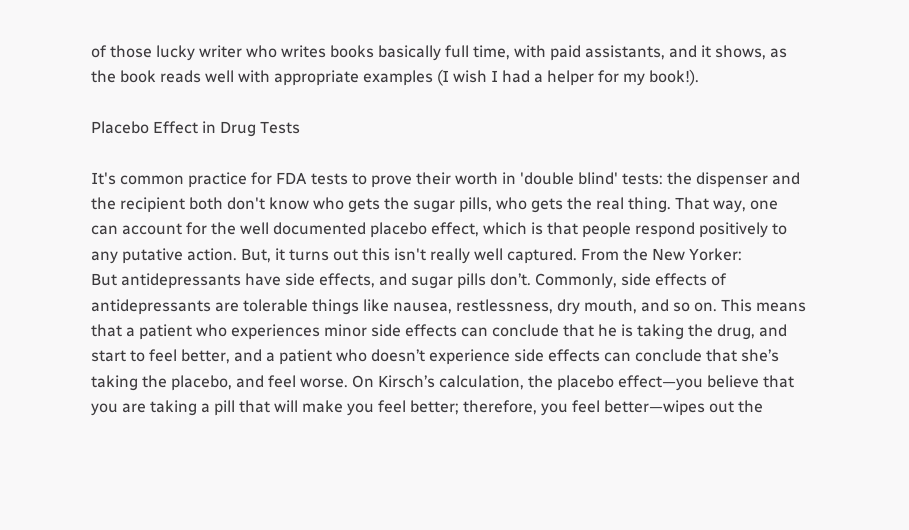of those lucky writer who writes books basically full time, with paid assistants, and it shows, as the book reads well with appropriate examples (I wish I had a helper for my book!).

Placebo Effect in Drug Tests

It's common practice for FDA tests to prove their worth in 'double blind' tests: the dispenser and the recipient both don't know who gets the sugar pills, who gets the real thing. That way, one can account for the well documented placebo effect, which is that people respond positively to any putative action. But, it turns out this isn't really well captured. From the New Yorker:
But antidepressants have side effects, and sugar pills don’t. Commonly, side effects of antidepressants are tolerable things like nausea, restlessness, dry mouth, and so on. This means that a patient who experiences minor side effects can conclude that he is taking the drug, and start to feel better, and a patient who doesn’t experience side effects can conclude that she’s taking the placebo, and feel worse. On Kirsch’s calculation, the placebo effect—you believe that you are taking a pill that will make you feel better; therefore, you feel better—wipes out the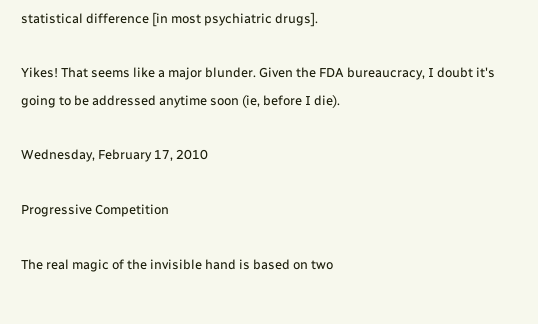statistical difference [in most psychiatric drugs].

Yikes! That seems like a major blunder. Given the FDA bureaucracy, I doubt it's going to be addressed anytime soon (ie, before I die).

Wednesday, February 17, 2010

Progressive Competition

The real magic of the invisible hand is based on two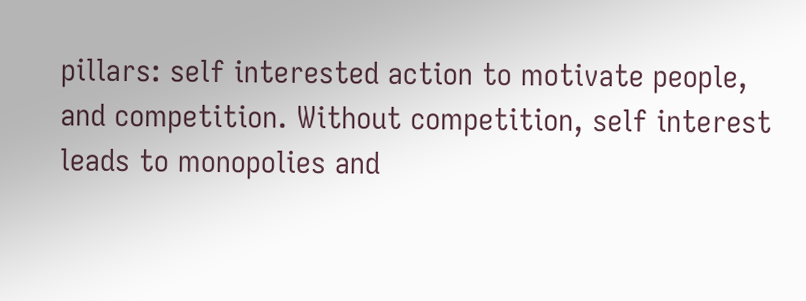pillars: self interested action to motivate people, and competition. Without competition, self interest leads to monopolies and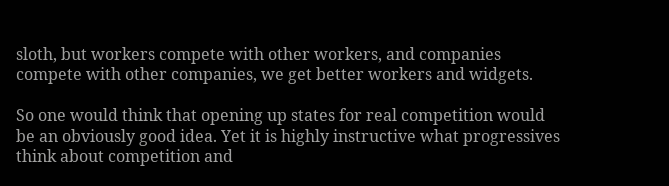sloth, but workers compete with other workers, and companies compete with other companies, we get better workers and widgets.

So one would think that opening up states for real competition would be an obviously good idea. Yet it is highly instructive what progressives think about competition and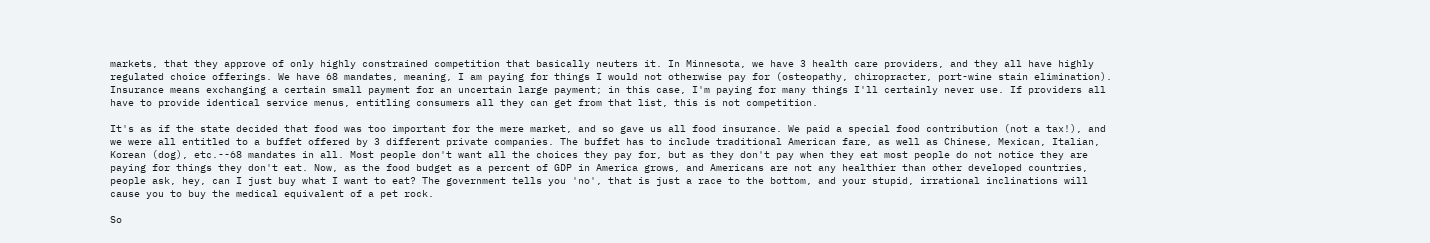markets, that they approve of only highly constrained competition that basically neuters it. In Minnesota, we have 3 health care providers, and they all have highly regulated choice offerings. We have 68 mandates, meaning, I am paying for things I would not otherwise pay for (osteopathy, chiropracter, port-wine stain elimination). Insurance means exchanging a certain small payment for an uncertain large payment; in this case, I'm paying for many things I'll certainly never use. If providers all have to provide identical service menus, entitling consumers all they can get from that list, this is not competition.

It's as if the state decided that food was too important for the mere market, and so gave us all food insurance. We paid a special food contribution (not a tax!), and we were all entitled to a buffet offered by 3 different private companies. The buffet has to include traditional American fare, as well as Chinese, Mexican, Italian, Korean (dog), etc.--68 mandates in all. Most people don't want all the choices they pay for, but as they don't pay when they eat most people do not notice they are paying for things they don't eat. Now, as the food budget as a percent of GDP in America grows, and Americans are not any healthier than other developed countries, people ask, hey, can I just buy what I want to eat? The government tells you 'no', that is just a race to the bottom, and your stupid, irrational inclinations will cause you to buy the medical equivalent of a pet rock.

So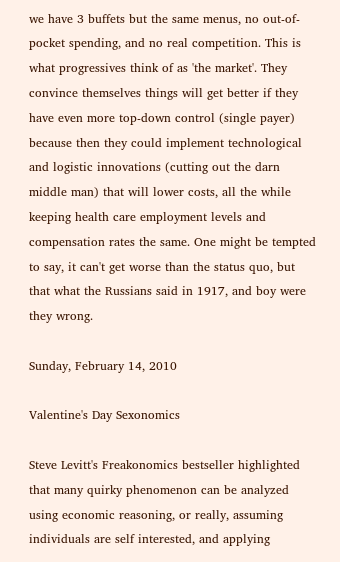we have 3 buffets but the same menus, no out-of-pocket spending, and no real competition. This is what progressives think of as 'the market'. They convince themselves things will get better if they have even more top-down control (single payer) because then they could implement technological and logistic innovations (cutting out the darn middle man) that will lower costs, all the while keeping health care employment levels and compensation rates the same. One might be tempted to say, it can't get worse than the status quo, but that what the Russians said in 1917, and boy were they wrong.

Sunday, February 14, 2010

Valentine's Day Sexonomics

Steve Levitt's Freakonomics bestseller highlighted that many quirky phenomenon can be analyzed using economic reasoning, or really, assuming individuals are self interested, and applying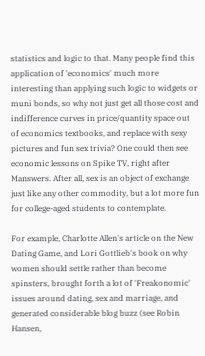statistics and logic to that. Many people find this application of 'economics' much more interesting than applying such logic to widgets or muni bonds, so why not just get all those cost and indifference curves in price/quantity space out of economics textbooks, and replace with sexy pictures and fun sex trivia? One could then see economic lessons on Spike TV, right after Manswers. After all, sex is an object of exchange just like any other commodity, but a lot more fun for college-aged students to contemplate.

For example, Charlotte Allen's article on the New Dating Game, and Lori Gottlieb's book on why women should settle rather than become spinsters, brought forth a lot of 'Freakonomic' issues around dating, sex and marriage, and generated considerable blog buzz (see Robin Hansen,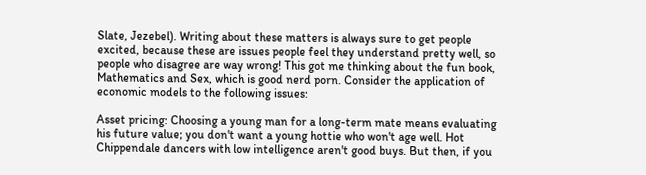Slate, Jezebel). Writing about these matters is always sure to get people excited, because these are issues people feel they understand pretty well, so people who disagree are way wrong! This got me thinking about the fun book, Mathematics and Sex, which is good nerd porn. Consider the application of economic models to the following issues:

Asset pricing: Choosing a young man for a long-term mate means evaluating his future value; you don't want a young hottie who won't age well. Hot Chippendale dancers with low intelligence aren't good buys. But then, if you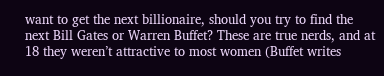want to get the next billionaire, should you try to find the next Bill Gates or Warren Buffet? These are true nerds, and at 18 they weren’t attractive to most women (Buffet writes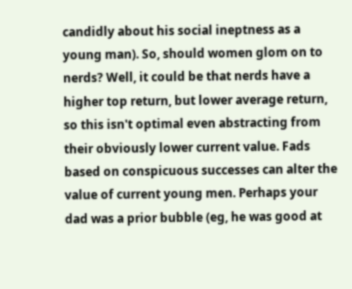candidly about his social ineptness as a young man). So, should women glom on to nerds? Well, it could be that nerds have a higher top return, but lower average return, so this isn't optimal even abstracting from their obviously lower current value. Fads based on conspicuous successes can alter the value of current young men. Perhaps your dad was a prior bubble (eg, he was good at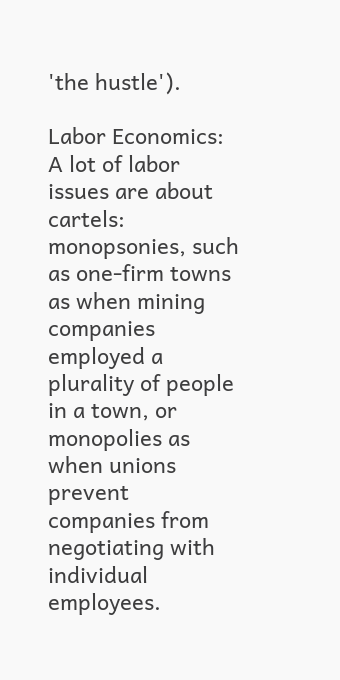'the hustle').

Labor Economics: A lot of labor issues are about cartels: monopsonies, such as one-firm towns as when mining companies employed a plurality of people in a town, or monopolies as when unions prevent companies from negotiating with individual employees.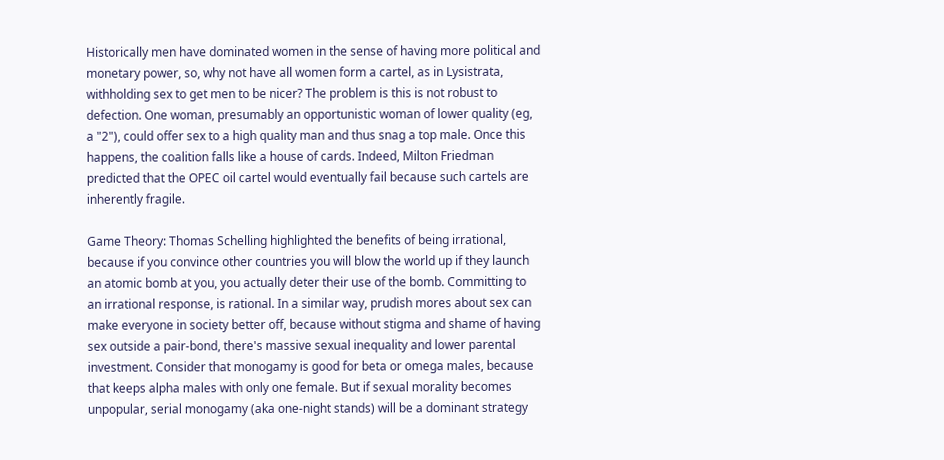Historically men have dominated women in the sense of having more political and monetary power, so, why not have all women form a cartel, as in Lysistrata, withholding sex to get men to be nicer? The problem is this is not robust to defection. One woman, presumably an opportunistic woman of lower quality (eg, a "2"), could offer sex to a high quality man and thus snag a top male. Once this happens, the coalition falls like a house of cards. Indeed, Milton Friedman predicted that the OPEC oil cartel would eventually fail because such cartels are inherently fragile.

Game Theory: Thomas Schelling highlighted the benefits of being irrational, because if you convince other countries you will blow the world up if they launch an atomic bomb at you, you actually deter their use of the bomb. Committing to an irrational response, is rational. In a similar way, prudish mores about sex can make everyone in society better off, because without stigma and shame of having sex outside a pair-bond, there's massive sexual inequality and lower parental investment. Consider that monogamy is good for beta or omega males, because that keeps alpha males with only one female. But if sexual morality becomes unpopular, serial monogamy (aka one-night stands) will be a dominant strategy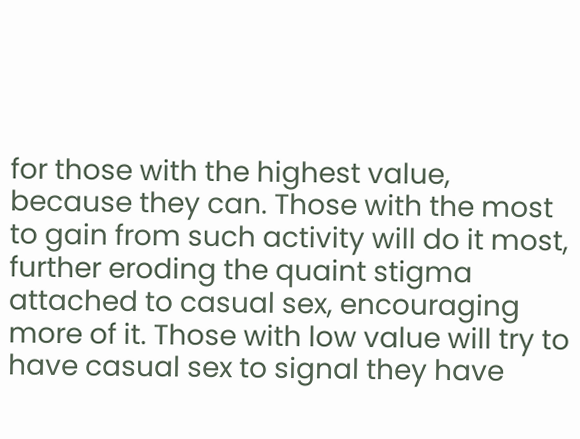for those with the highest value, because they can. Those with the most to gain from such activity will do it most, further eroding the quaint stigma attached to casual sex, encouraging more of it. Those with low value will try to have casual sex to signal they have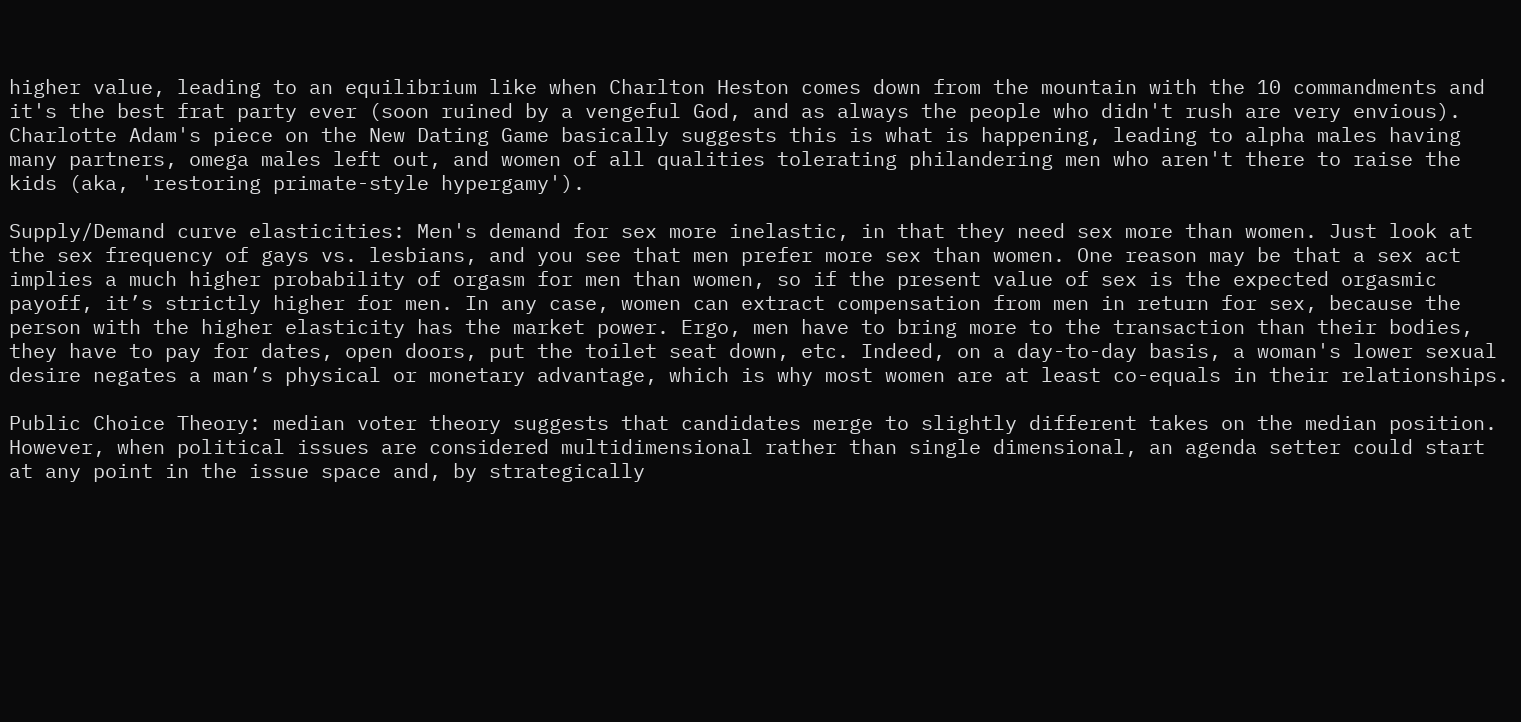higher value, leading to an equilibrium like when Charlton Heston comes down from the mountain with the 10 commandments and it's the best frat party ever (soon ruined by a vengeful God, and as always the people who didn't rush are very envious). Charlotte Adam's piece on the New Dating Game basically suggests this is what is happening, leading to alpha males having many partners, omega males left out, and women of all qualities tolerating philandering men who aren't there to raise the kids (aka, 'restoring primate-style hypergamy').

Supply/Demand curve elasticities: Men's demand for sex more inelastic, in that they need sex more than women. Just look at the sex frequency of gays vs. lesbians, and you see that men prefer more sex than women. One reason may be that a sex act implies a much higher probability of orgasm for men than women, so if the present value of sex is the expected orgasmic payoff, it’s strictly higher for men. In any case, women can extract compensation from men in return for sex, because the person with the higher elasticity has the market power. Ergo, men have to bring more to the transaction than their bodies, they have to pay for dates, open doors, put the toilet seat down, etc. Indeed, on a day-to-day basis, a woman's lower sexual desire negates a man’s physical or monetary advantage, which is why most women are at least co-equals in their relationships.

Public Choice Theory: median voter theory suggests that candidates merge to slightly different takes on the median position. However, when political issues are considered multidimensional rather than single dimensional, an agenda setter could start at any point in the issue space and, by strategically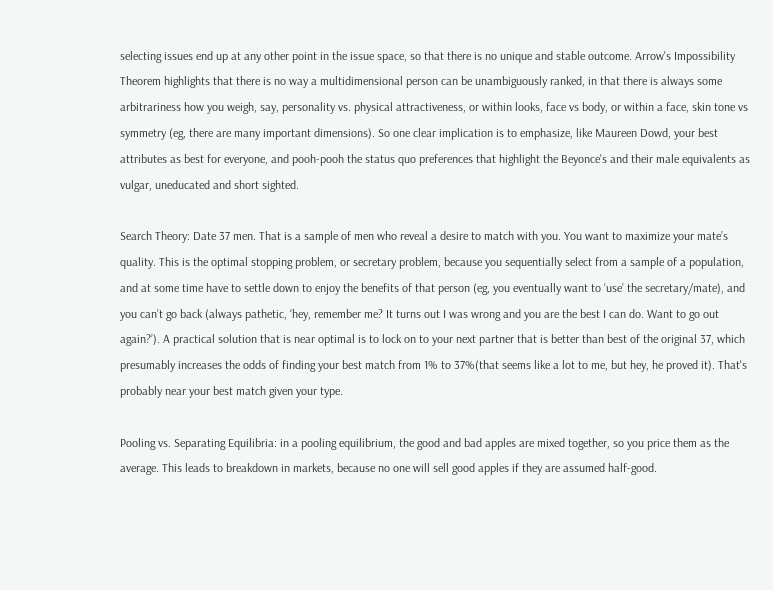selecting issues end up at any other point in the issue space, so that there is no unique and stable outcome. Arrow's Impossibility Theorem highlights that there is no way a multidimensional person can be unambiguously ranked, in that there is always some arbitrariness how you weigh, say, personality vs. physical attractiveness, or within looks, face vs body, or within a face, skin tone vs symmetry (eg, there are many important dimensions). So one clear implication is to emphasize, like Maureen Dowd, your best attributes as best for everyone, and pooh-pooh the status quo preferences that highlight the Beyonce's and their male equivalents as vulgar, uneducated and short sighted.

Search Theory: Date 37 men. That is a sample of men who reveal a desire to match with you. You want to maximize your mate’s quality. This is the optimal stopping problem, or secretary problem, because you sequentially select from a sample of a population, and at some time have to settle down to enjoy the benefits of that person (eg, you eventually want to ‘use’ the secretary/mate), and you can’t go back (always pathetic, ‘hey, remember me? It turns out I was wrong and you are the best I can do. Want to go out again?’). A practical solution that is near optimal is to lock on to your next partner that is better than best of the original 37, which presumably increases the odds of finding your best match from 1% to 37%(that seems like a lot to me, but hey, he proved it). That's probably near your best match given your type.

Pooling vs. Separating Equilibria: in a pooling equilibrium, the good and bad apples are mixed together, so you price them as the average. This leads to breakdown in markets, because no one will sell good apples if they are assumed half-good.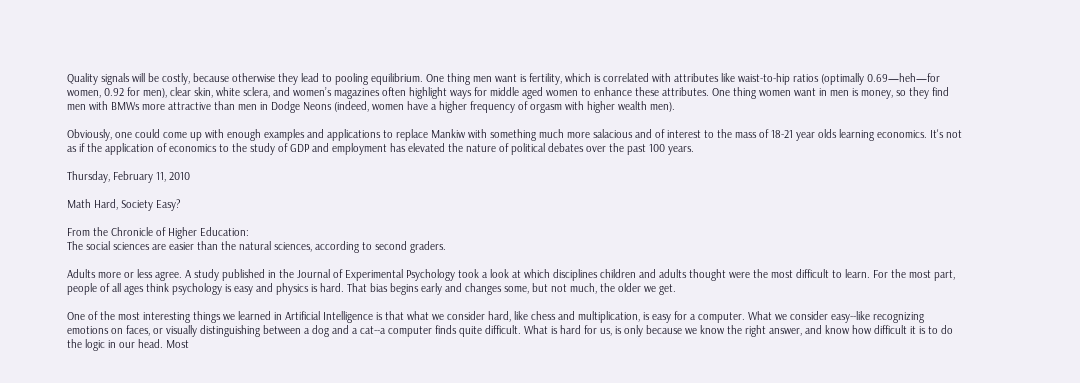Quality signals will be costly, because otherwise they lead to pooling equilibrium. One thing men want is fertility, which is correlated with attributes like waist-to-hip ratios (optimally 0.69—heh—for women, 0.92 for men), clear skin, white sclera, and women’s magazines often highlight ways for middle aged women to enhance these attributes. One thing women want in men is money, so they find men with BMWs more attractive than men in Dodge Neons (indeed, women have a higher frequency of orgasm with higher wealth men).

Obviously, one could come up with enough examples and applications to replace Mankiw with something much more salacious and of interest to the mass of 18-21 year olds learning economics. It's not as if the application of economics to the study of GDP and employment has elevated the nature of political debates over the past 100 years.

Thursday, February 11, 2010

Math Hard, Society Easy?

From the Chronicle of Higher Education:
The social sciences are easier than the natural sciences, according to second graders.

Adults more or less agree. A study published in the Journal of Experimental Psychology took a look at which disciplines children and adults thought were the most difficult to learn. For the most part, people of all ages think psychology is easy and physics is hard. That bias begins early and changes some, but not much, the older we get.

One of the most interesting things we learned in Artificial Intelligence is that what we consider hard, like chess and multiplication, is easy for a computer. What we consider easy--like recognizing emotions on faces, or visually distinguishing between a dog and a cat--a computer finds quite difficult. What is hard for us, is only because we know the right answer, and know how difficult it is to do the logic in our head. Most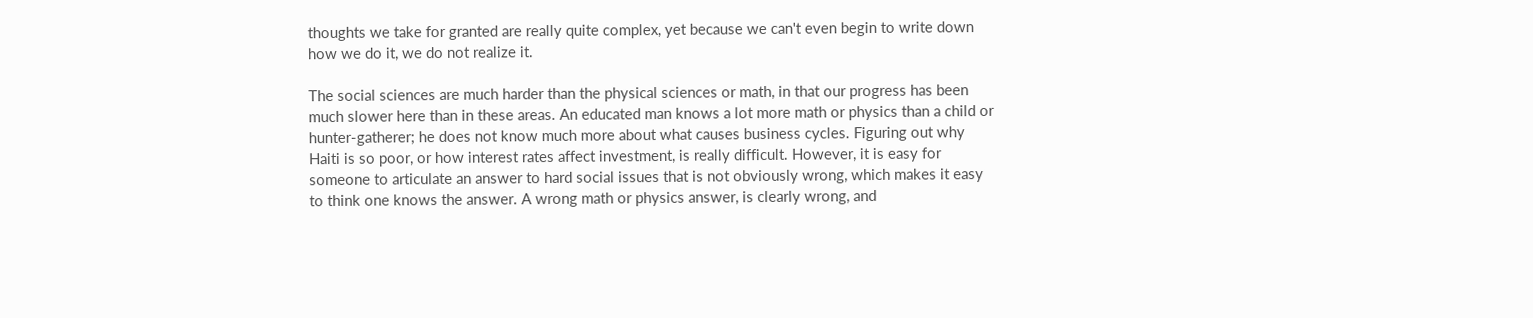thoughts we take for granted are really quite complex, yet because we can't even begin to write down how we do it, we do not realize it.

The social sciences are much harder than the physical sciences or math, in that our progress has been much slower here than in these areas. An educated man knows a lot more math or physics than a child or hunter-gatherer; he does not know much more about what causes business cycles. Figuring out why Haiti is so poor, or how interest rates affect investment, is really difficult. However, it is easy for someone to articulate an answer to hard social issues that is not obviously wrong, which makes it easy to think one knows the answer. A wrong math or physics answer, is clearly wrong, and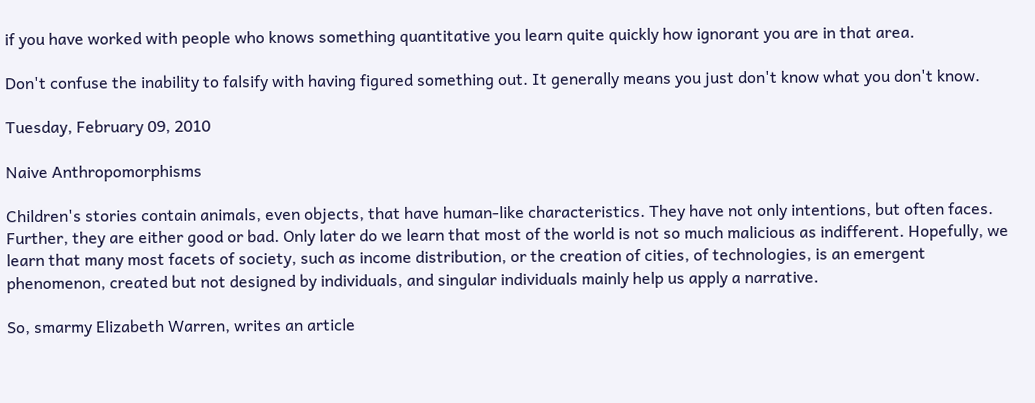if you have worked with people who knows something quantitative you learn quite quickly how ignorant you are in that area.

Don't confuse the inability to falsify with having figured something out. It generally means you just don't know what you don't know.

Tuesday, February 09, 2010

Naive Anthropomorphisms

Children's stories contain animals, even objects, that have human-like characteristics. They have not only intentions, but often faces. Further, they are either good or bad. Only later do we learn that most of the world is not so much malicious as indifferent. Hopefully, we learn that many most facets of society, such as income distribution, or the creation of cities, of technologies, is an emergent phenomenon, created but not designed by individuals, and singular individuals mainly help us apply a narrative.

So, smarmy Elizabeth Warren, writes an article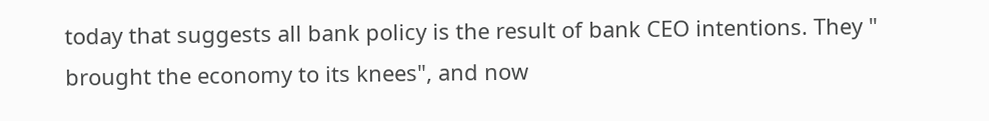today that suggests all bank policy is the result of bank CEO intentions. They " brought the economy to its knees", and now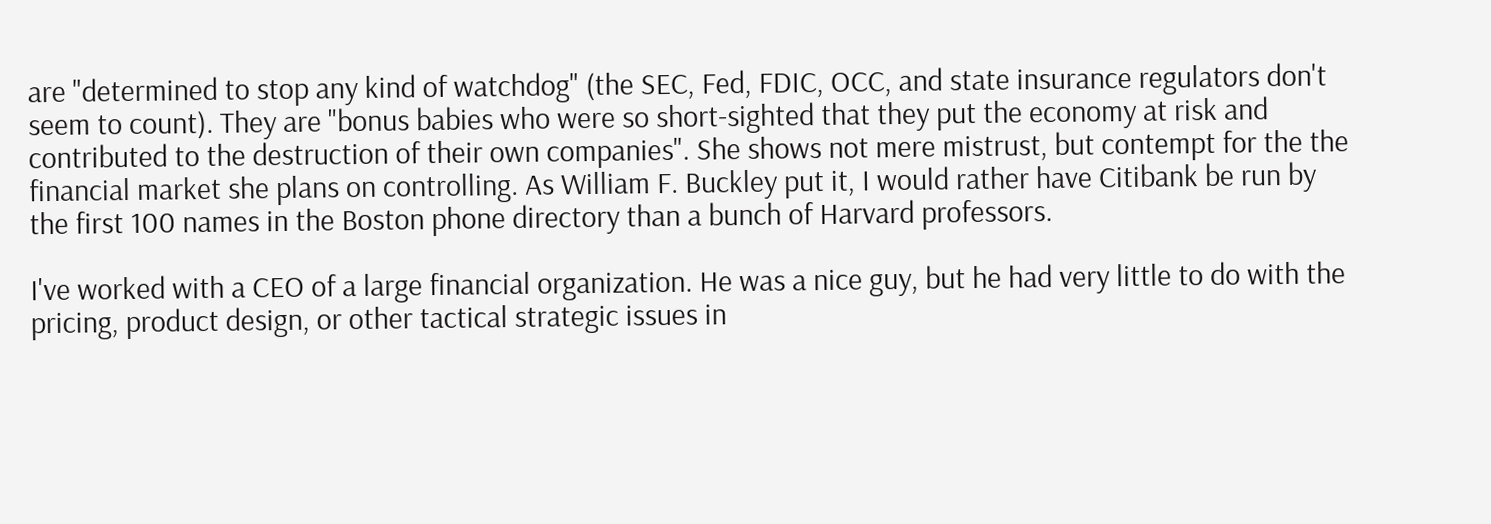are "determined to stop any kind of watchdog" (the SEC, Fed, FDIC, OCC, and state insurance regulators don't seem to count). They are "bonus babies who were so short-sighted that they put the economy at risk and contributed to the destruction of their own companies". She shows not mere mistrust, but contempt for the the financial market she plans on controlling. As William F. Buckley put it, I would rather have Citibank be run by the first 100 names in the Boston phone directory than a bunch of Harvard professors.

I've worked with a CEO of a large financial organization. He was a nice guy, but he had very little to do with the pricing, product design, or other tactical strategic issues in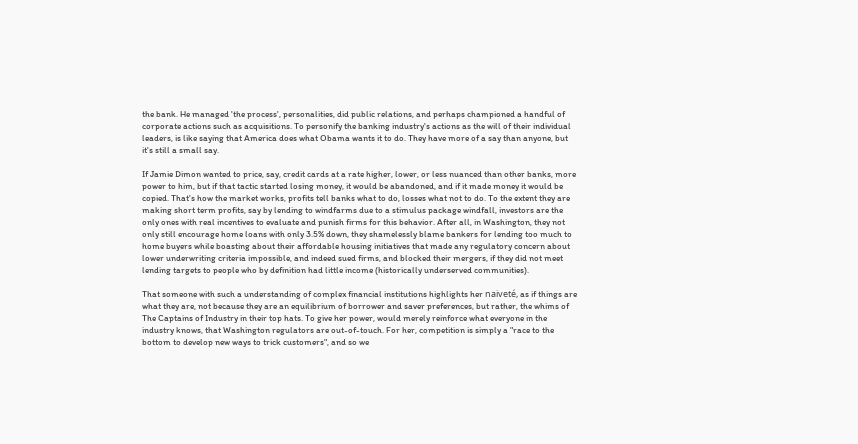the bank. He managed 'the process', personalities, did public relations, and perhaps championed a handful of corporate actions such as acquisitions. To personify the banking industry's actions as the will of their individual leaders, is like saying that America does what Obama wants it to do. They have more of a say than anyone, but it's still a small say.

If Jamie Dimon wanted to price, say, credit cards at a rate higher, lower, or less nuanced than other banks, more power to him, but if that tactic started losing money, it would be abandoned, and if it made money it would be copied. That's how the market works, profits tell banks what to do, losses what not to do. To the extent they are making short term profits, say by lending to windfarms due to a stimulus package windfall, investors are the only ones with real incentives to evaluate and punish firms for this behavior. After all, in Washington, they not only still encourage home loans with only 3.5% down, they shamelessly blame bankers for lending too much to home buyers while boasting about their affordable housing initiatives that made any regulatory concern about lower underwriting criteria impossible, and indeed sued firms, and blocked their mergers, if they did not meet lending targets to people who by definition had little income (historically underserved communities).

That someone with such a understanding of complex financial institutions highlights her naiveté, as if things are what they are, not because they are an equilibrium of borrower and saver preferences, but rather, the whims of The Captains of Industry in their top hats. To give her power, would merely reinforce what everyone in the industry knows, that Washington regulators are out-of-touch. For her, competition is simply a "race to the bottom to develop new ways to trick customers", and so we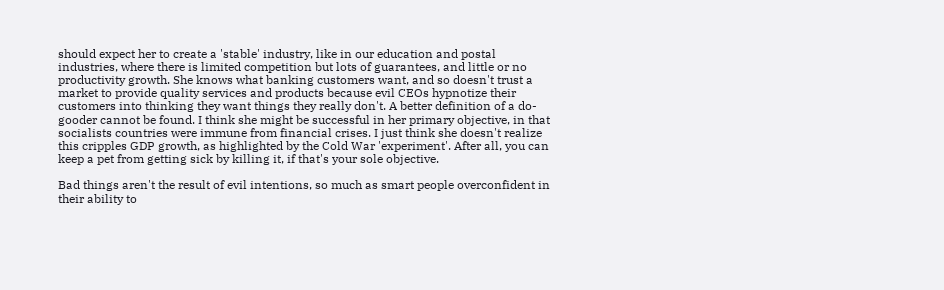should expect her to create a 'stable' industry, like in our education and postal industries, where there is limited competition but lots of guarantees, and little or no productivity growth. She knows what banking customers want, and so doesn't trust a market to provide quality services and products because evil CEOs hypnotize their customers into thinking they want things they really don't. A better definition of a do-gooder cannot be found. I think she might be successful in her primary objective, in that socialists countries were immune from financial crises. I just think she doesn't realize this cripples GDP growth, as highlighted by the Cold War 'experiment'. After all, you can keep a pet from getting sick by killing it, if that's your sole objective.

Bad things aren't the result of evil intentions, so much as smart people overconfident in their ability to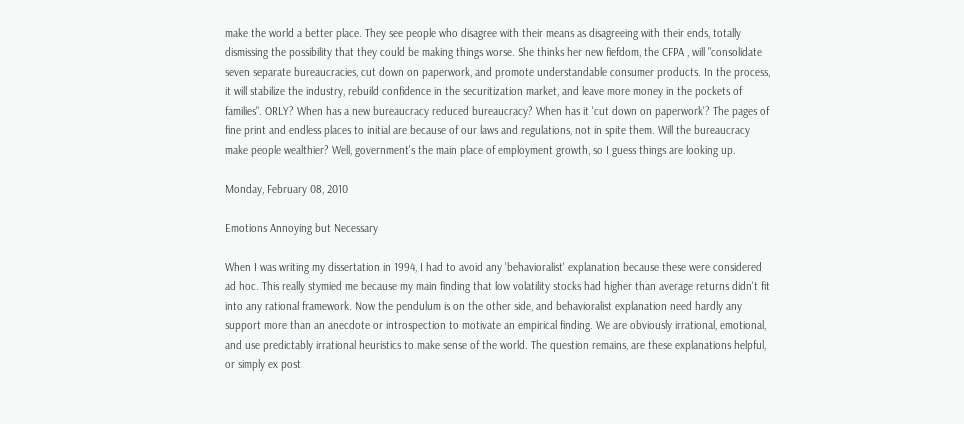make the world a better place. They see people who disagree with their means as disagreeing with their ends, totally dismissing the possibility that they could be making things worse. She thinks her new fiefdom, the CFPA , will "consolidate seven separate bureaucracies, cut down on paperwork, and promote understandable consumer products. In the process, it will stabilize the industry, rebuild confidence in the securitization market, and leave more money in the pockets of families". ORLY? When has a new bureaucracy reduced bureaucracy? When has it 'cut down on paperwork'? The pages of fine print and endless places to initial are because of our laws and regulations, not in spite them. Will the bureaucracy make people wealthier? Well, government's the main place of employment growth, so I guess things are looking up.

Monday, February 08, 2010

Emotions Annoying but Necessary

When I was writing my dissertation in 1994, I had to avoid any 'behavioralist' explanation because these were considered ad hoc. This really stymied me because my main finding that low volatility stocks had higher than average returns didn't fit into any rational framework. Now the pendulum is on the other side, and behavioralist explanation need hardly any support more than an anecdote or introspection to motivate an empirical finding. We are obviously irrational, emotional, and use predictably irrational heuristics to make sense of the world. The question remains, are these explanations helpful, or simply ex post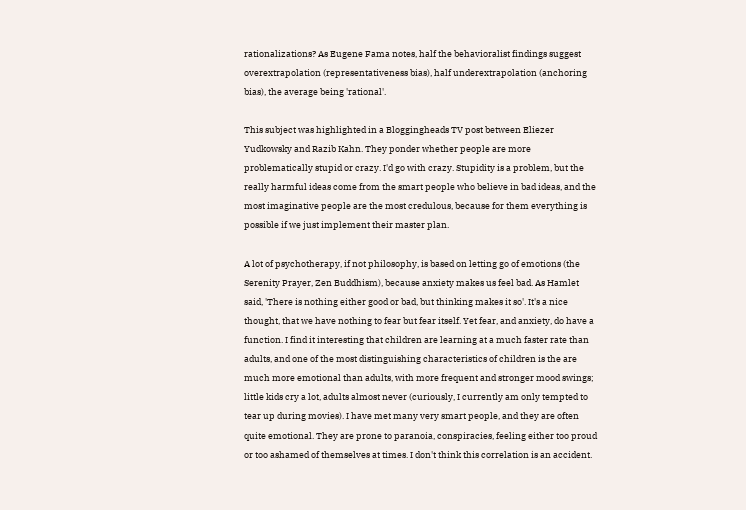rationalizations? As Eugene Fama notes, half the behavioralist findings suggest overextrapolation (representativeness bias), half underextrapolation (anchoring bias), the average being 'rational'.

This subject was highlighted in a Bloggingheads TV post between Eliezer Yudkowsky and Razib Kahn. They ponder whether people are more problematically stupid or crazy. I'd go with crazy. Stupidity is a problem, but the really harmful ideas come from the smart people who believe in bad ideas, and the most imaginative people are the most credulous, because for them everything is possible if we just implement their master plan.

A lot of psychotherapy, if not philosophy, is based on letting go of emotions (the Serenity Prayer, Zen Buddhism), because anxiety makes us feel bad. As Hamlet said, 'There is nothing either good or bad, but thinking makes it so'. It's a nice thought, that we have nothing to fear but fear itself. Yet fear, and anxiety, do have a function. I find it interesting that children are learning at a much faster rate than adults, and one of the most distinguishing characteristics of children is the are much more emotional than adults, with more frequent and stronger mood swings; little kids cry a lot, adults almost never (curiously, I currently am only tempted to tear up during movies). I have met many very smart people, and they are often quite emotional. They are prone to paranoia, conspiracies, feeling either too proud or too ashamed of themselves at times. I don't think this correlation is an accident.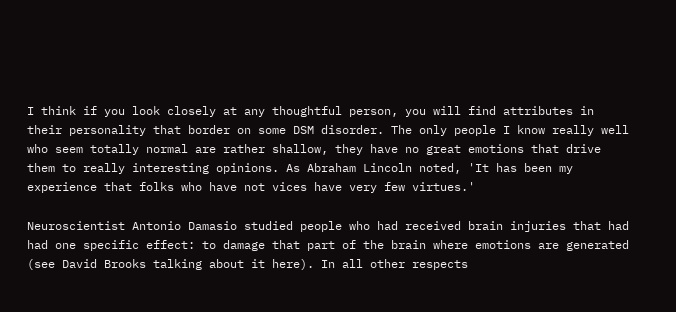I think if you look closely at any thoughtful person, you will find attributes in their personality that border on some DSM disorder. The only people I know really well who seem totally normal are rather shallow, they have no great emotions that drive them to really interesting opinions. As Abraham Lincoln noted, 'It has been my experience that folks who have not vices have very few virtues.'

Neuroscientist Antonio Damasio studied people who had received brain injuries that had had one specific effect: to damage that part of the brain where emotions are generated (see David Brooks talking about it here). In all other respects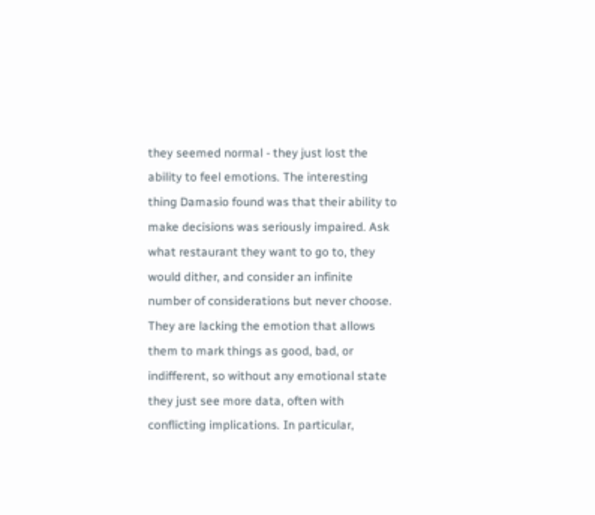they seemed normal - they just lost the ability to feel emotions. The interesting thing Damasio found was that their ability to make decisions was seriously impaired. Ask what restaurant they want to go to, they would dither, and consider an infinite number of considerations but never choose. They are lacking the emotion that allows them to mark things as good, bad, or indifferent, so without any emotional state they just see more data, often with conflicting implications. In particular,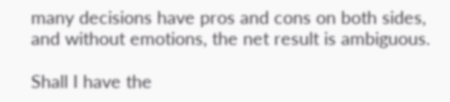many decisions have pros and cons on both sides, and without emotions, the net result is ambiguous.

Shall I have the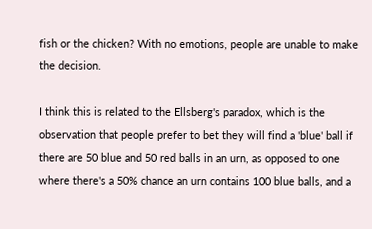fish or the chicken? With no emotions, people are unable to make the decision.

I think this is related to the Ellsberg's paradox, which is the observation that people prefer to bet they will find a 'blue' ball if there are 50 blue and 50 red balls in an urn, as opposed to one where there's a 50% chance an urn contains 100 blue balls, and a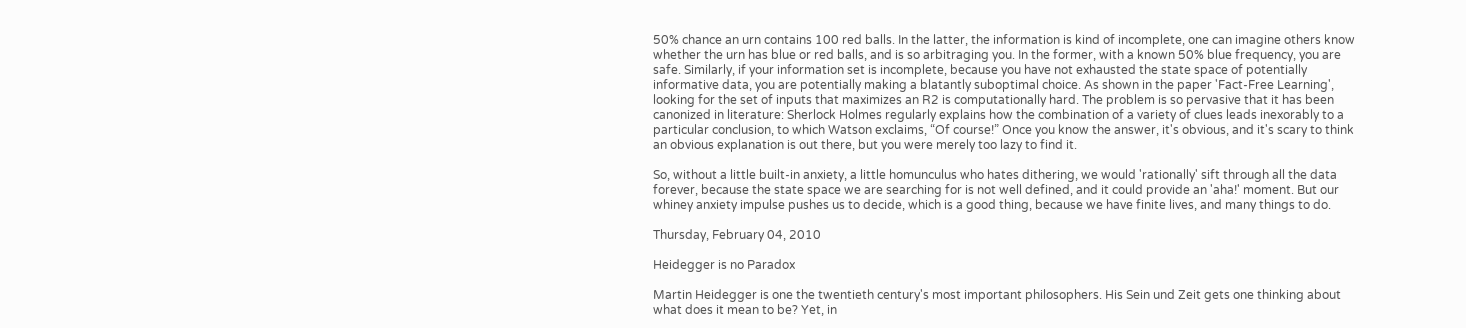50% chance an urn contains 100 red balls. In the latter, the information is kind of incomplete, one can imagine others know whether the urn has blue or red balls, and is so arbitraging you. In the former, with a known 50% blue frequency, you are safe. Similarly, if your information set is incomplete, because you have not exhausted the state space of potentially informative data, you are potentially making a blatantly suboptimal choice. As shown in the paper 'Fact-Free Learning', looking for the set of inputs that maximizes an R2 is computationally hard. The problem is so pervasive that it has been canonized in literature: Sherlock Holmes regularly explains how the combination of a variety of clues leads inexorably to a particular conclusion, to which Watson exclaims, “Of course!” Once you know the answer, it's obvious, and it's scary to think an obvious explanation is out there, but you were merely too lazy to find it.

So, without a little built-in anxiety, a little homunculus who hates dithering, we would 'rationally' sift through all the data forever, because the state space we are searching for is not well defined, and it could provide an 'aha!' moment. But our whiney anxiety impulse pushes us to decide, which is a good thing, because we have finite lives, and many things to do.

Thursday, February 04, 2010

Heidegger is no Paradox

Martin Heidegger is one the twentieth century's most important philosophers. His Sein und Zeit gets one thinking about what does it mean to be? Yet, in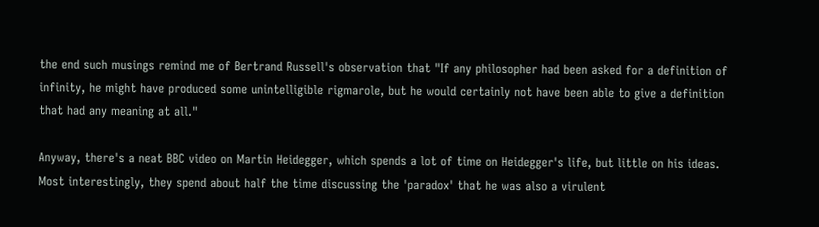the end such musings remind me of Bertrand Russell's observation that "If any philosopher had been asked for a definition of infinity, he might have produced some unintelligible rigmarole, but he would certainly not have been able to give a definition that had any meaning at all."

Anyway, there's a neat BBC video on Martin Heidegger, which spends a lot of time on Heidegger's life, but little on his ideas. Most interestingly, they spend about half the time discussing the 'paradox' that he was also a virulent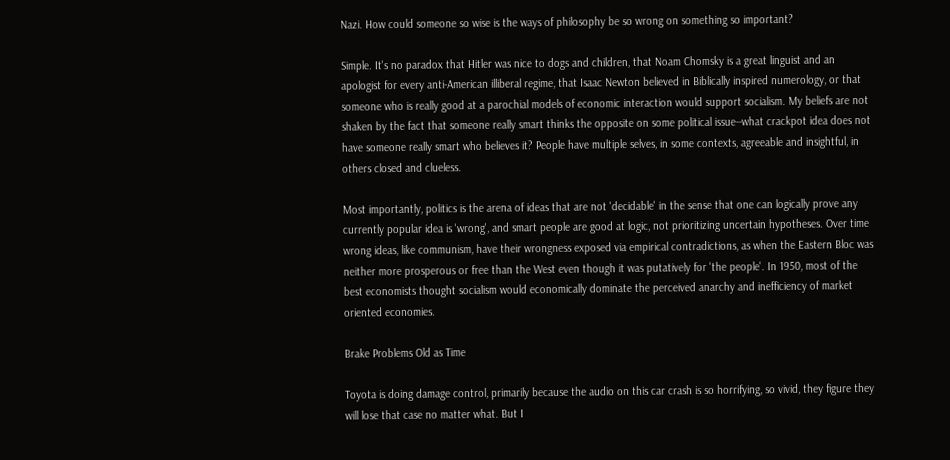Nazi. How could someone so wise is the ways of philosophy be so wrong on something so important?

Simple. It's no paradox that Hitler was nice to dogs and children, that Noam Chomsky is a great linguist and an apologist for every anti-American illiberal regime, that Isaac Newton believed in Biblically inspired numerology, or that someone who is really good at a parochial models of economic interaction would support socialism. My beliefs are not shaken by the fact that someone really smart thinks the opposite on some political issue--what crackpot idea does not have someone really smart who believes it? People have multiple selves, in some contexts, agreeable and insightful, in others closed and clueless.

Most importantly, politics is the arena of ideas that are not 'decidable' in the sense that one can logically prove any currently popular idea is 'wrong', and smart people are good at logic, not prioritizing uncertain hypotheses. Over time wrong ideas, like communism, have their wrongness exposed via empirical contradictions, as when the Eastern Bloc was neither more prosperous or free than the West even though it was putatively for 'the people'. In 1950, most of the best economists thought socialism would economically dominate the perceived anarchy and inefficiency of market oriented economies.

Brake Problems Old as Time

Toyota is doing damage control, primarily because the audio on this car crash is so horrifying, so vivid, they figure they will lose that case no matter what. But I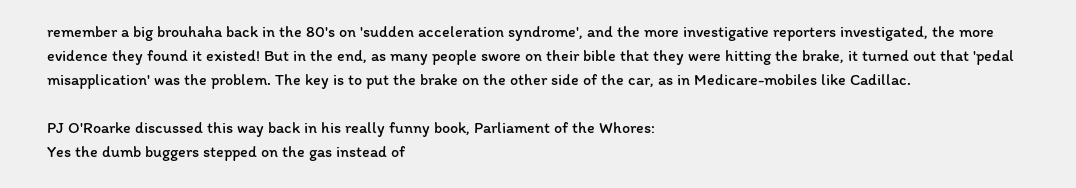remember a big brouhaha back in the 80's on 'sudden acceleration syndrome', and the more investigative reporters investigated, the more evidence they found it existed! But in the end, as many people swore on their bible that they were hitting the brake, it turned out that 'pedal misapplication' was the problem. The key is to put the brake on the other side of the car, as in Medicare-mobiles like Cadillac.

PJ O'Roarke discussed this way back in his really funny book, Parliament of the Whores:
Yes the dumb buggers stepped on the gas instead of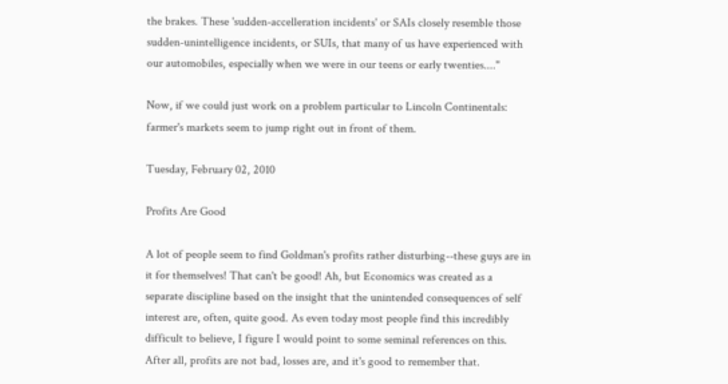the brakes. These 'sudden-accelleration incidents' or SAIs closely resemble those sudden-unintelligence incidents, or SUIs, that many of us have experienced with our automobiles, especially when we were in our teens or early twenties...."

Now, if we could just work on a problem particular to Lincoln Continentals: farmer's markets seem to jump right out in front of them.

Tuesday, February 02, 2010

Profits Are Good

A lot of people seem to find Goldman's profits rather disturbing--these guys are in it for themselves! That can't be good! Ah, but Economics was created as a separate discipline based on the insight that the unintended consequences of self interest are, often, quite good. As even today most people find this incredibly difficult to believe, I figure I would point to some seminal references on this. After all, profits are not bad, losses are, and it's good to remember that.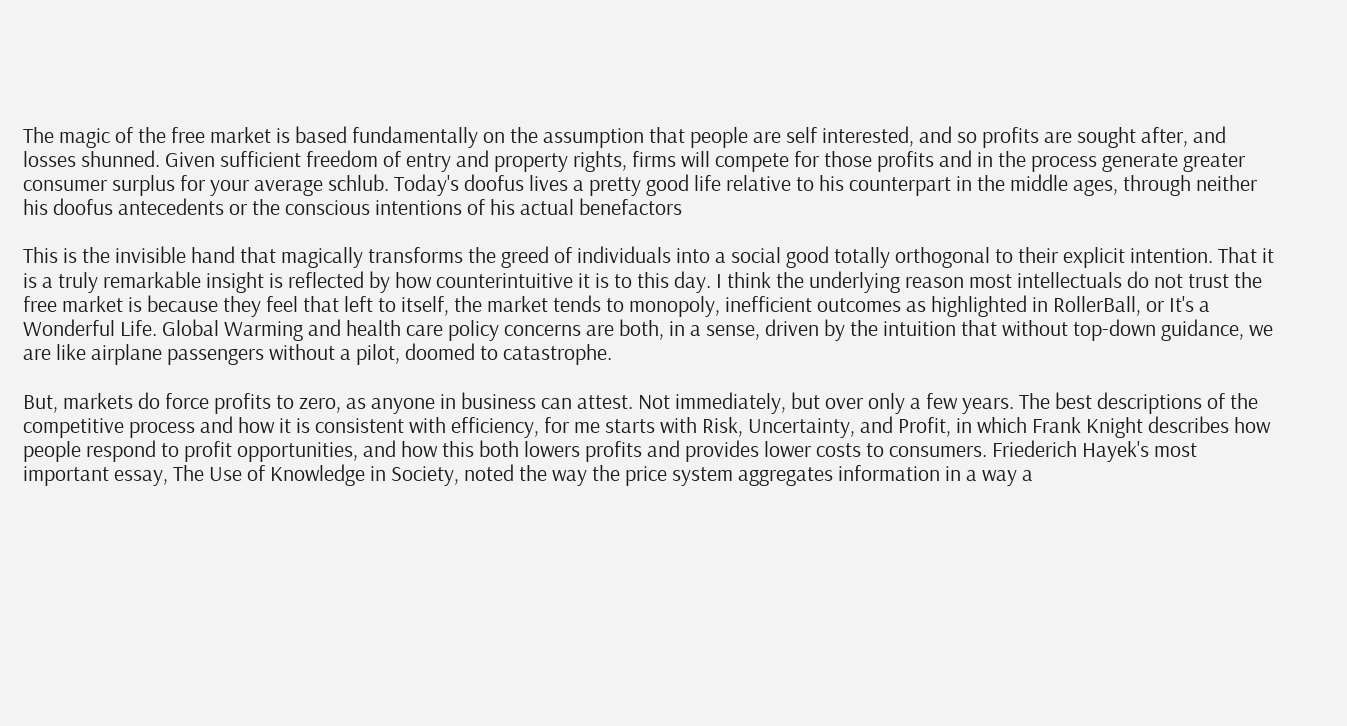The magic of the free market is based fundamentally on the assumption that people are self interested, and so profits are sought after, and losses shunned. Given sufficient freedom of entry and property rights, firms will compete for those profits and in the process generate greater consumer surplus for your average schlub. Today's doofus lives a pretty good life relative to his counterpart in the middle ages, through neither his doofus antecedents or the conscious intentions of his actual benefactors

This is the invisible hand that magically transforms the greed of individuals into a social good totally orthogonal to their explicit intention. That it is a truly remarkable insight is reflected by how counterintuitive it is to this day. I think the underlying reason most intellectuals do not trust the free market is because they feel that left to itself, the market tends to monopoly, inefficient outcomes as highlighted in RollerBall, or It's a Wonderful Life. Global Warming and health care policy concerns are both, in a sense, driven by the intuition that without top-down guidance, we are like airplane passengers without a pilot, doomed to catastrophe.

But, markets do force profits to zero, as anyone in business can attest. Not immediately, but over only a few years. The best descriptions of the competitive process and how it is consistent with efficiency, for me starts with Risk, Uncertainty, and Profit, in which Frank Knight describes how people respond to profit opportunities, and how this both lowers profits and provides lower costs to consumers. Friederich Hayek's most important essay, The Use of Knowledge in Society, noted the way the price system aggregates information in a way a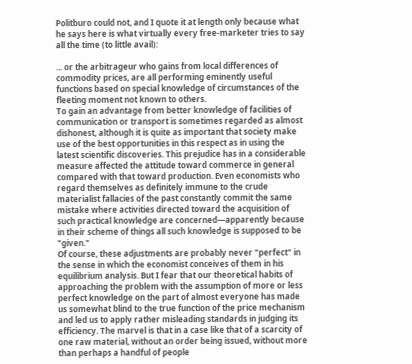Politburo could not, and I quote it at length only because what he says here is what virtually every free-marketer tries to say all the time (to little avail):

... or the arbitrageur who gains from local differences of commodity prices, are all performing eminently useful functions based on special knowledge of circumstances of the fleeting moment not known to others.
To gain an advantage from better knowledge of facilities of communication or transport is sometimes regarded as almost dishonest, although it is quite as important that society make use of the best opportunities in this respect as in using the latest scientific discoveries. This prejudice has in a considerable measure affected the attitude toward commerce in general compared with that toward production. Even economists who regard themselves as definitely immune to the crude materialist fallacies of the past constantly commit the same mistake where activities directed toward the acquisition of such practical knowledge are concerned—apparently because in their scheme of things all such knowledge is supposed to be "given."
Of course, these adjustments are probably never "perfect" in the sense in which the economist conceives of them in his equilibrium analysis. But I fear that our theoretical habits of approaching the problem with the assumption of more or less perfect knowledge on the part of almost everyone has made us somewhat blind to the true function of the price mechanism and led us to apply rather misleading standards in judging its efficiency. The marvel is that in a case like that of a scarcity of one raw material, without an order being issued, without more than perhaps a handful of people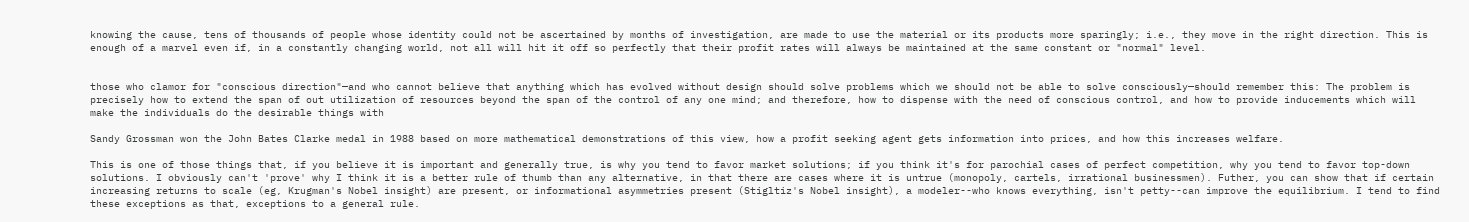knowing the cause, tens of thousands of people whose identity could not be ascertained by months of investigation, are made to use the material or its products more sparingly; i.e., they move in the right direction. This is enough of a marvel even if, in a constantly changing world, not all will hit it off so perfectly that their profit rates will always be maintained at the same constant or "normal" level.


those who clamor for "conscious direction"—and who cannot believe that anything which has evolved without design should solve problems which we should not be able to solve consciously—should remember this: The problem is precisely how to extend the span of out utilization of resources beyond the span of the control of any one mind; and therefore, how to dispense with the need of conscious control, and how to provide inducements which will make the individuals do the desirable things with

Sandy Grossman won the John Bates Clarke medal in 1988 based on more mathematical demonstrations of this view, how a profit seeking agent gets information into prices, and how this increases welfare.

This is one of those things that, if you believe it is important and generally true, is why you tend to favor market solutions; if you think it's for parochial cases of perfect competition, why you tend to favor top-down solutions. I obviously can't 'prove' why I think it is a better rule of thumb than any alternative, in that there are cases where it is untrue (monopoly, cartels, irrational businessmen). Futher, you can show that if certain increasing returns to scale (eg, Krugman's Nobel insight) are present, or informational asymmetries present (Stigltiz's Nobel insight), a modeler--who knows everything, isn't petty--can improve the equilibrium. I tend to find these exceptions as that, exceptions to a general rule.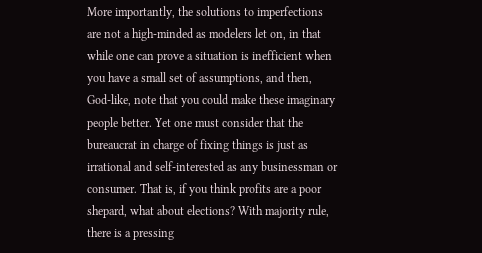More importantly, the solutions to imperfections are not a high-minded as modelers let on, in that while one can prove a situation is inefficient when you have a small set of assumptions, and then, God-like, note that you could make these imaginary people better. Yet one must consider that the bureaucrat in charge of fixing things is just as irrational and self-interested as any businessman or consumer. That is, if you think profits are a poor shepard, what about elections? With majority rule, there is a pressing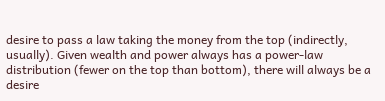desire to pass a law taking the money from the top (indirectly, usually). Given wealth and power always has a power-law distribution (fewer on the top than bottom), there will always be a desire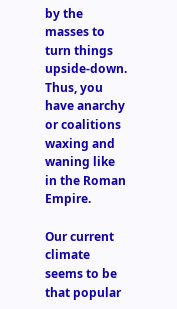by the masses to turn things upside-down. Thus, you have anarchy or coalitions waxing and waning like in the Roman Empire.

Our current climate seems to be that popular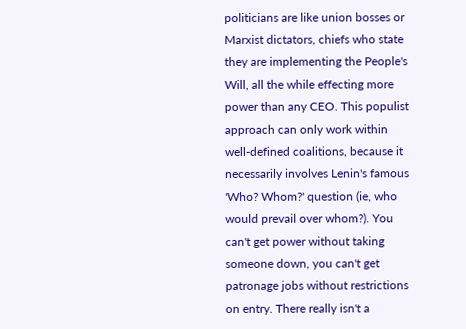politicians are like union bosses or Marxist dictators, chiefs who state they are implementing the People's Will, all the while effecting more power than any CEO. This populist approach can only work within well-defined coalitions, because it necessarily involves Lenin's famous 'Who? Whom?' question (ie, who would prevail over whom?). You can't get power without taking someone down, you can't get patronage jobs without restrictions on entry. There really isn't a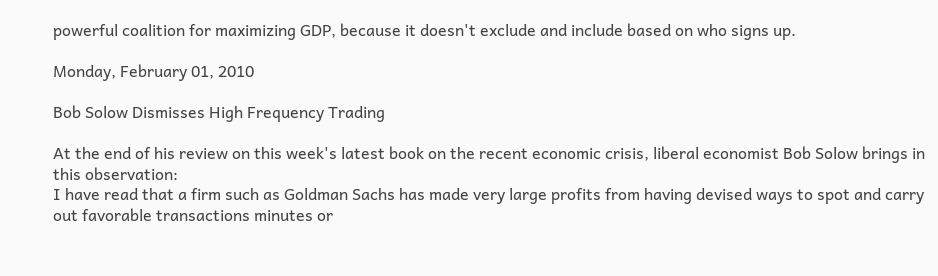powerful coalition for maximizing GDP, because it doesn't exclude and include based on who signs up.

Monday, February 01, 2010

Bob Solow Dismisses High Frequency Trading

At the end of his review on this week's latest book on the recent economic crisis, liberal economist Bob Solow brings in this observation:
I have read that a firm such as Goldman Sachs has made very large profits from having devised ways to spot and carry out favorable transactions minutes or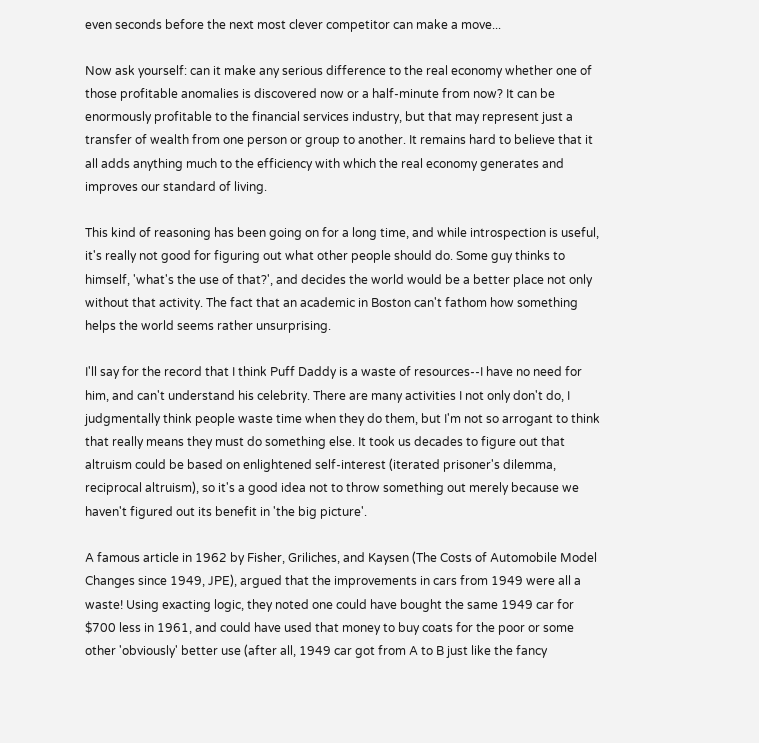even seconds before the next most clever competitor can make a move...

Now ask yourself: can it make any serious difference to the real economy whether one of those profitable anomalies is discovered now or a half-minute from now? It can be enormously profitable to the financial services industry, but that may represent just a transfer of wealth from one person or group to another. It remains hard to believe that it all adds anything much to the efficiency with which the real economy generates and improves our standard of living.

This kind of reasoning has been going on for a long time, and while introspection is useful, it's really not good for figuring out what other people should do. Some guy thinks to himself, 'what's the use of that?', and decides the world would be a better place not only without that activity. The fact that an academic in Boston can't fathom how something helps the world seems rather unsurprising.

I'll say for the record that I think Puff Daddy is a waste of resources--I have no need for him, and can't understand his celebrity. There are many activities I not only don't do, I judgmentally think people waste time when they do them, but I'm not so arrogant to think that really means they must do something else. It took us decades to figure out that altruism could be based on enlightened self-interest (iterated prisoner's dilemma, reciprocal altruism), so it's a good idea not to throw something out merely because we haven't figured out its benefit in 'the big picture'.

A famous article in 1962 by Fisher, Griliches, and Kaysen (The Costs of Automobile Model Changes since 1949, JPE), argued that the improvements in cars from 1949 were all a waste! Using exacting logic, they noted one could have bought the same 1949 car for $700 less in 1961, and could have used that money to buy coats for the poor or some other 'obviously' better use (after all, 1949 car got from A to B just like the fancy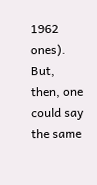1962 ones). But, then, one could say the same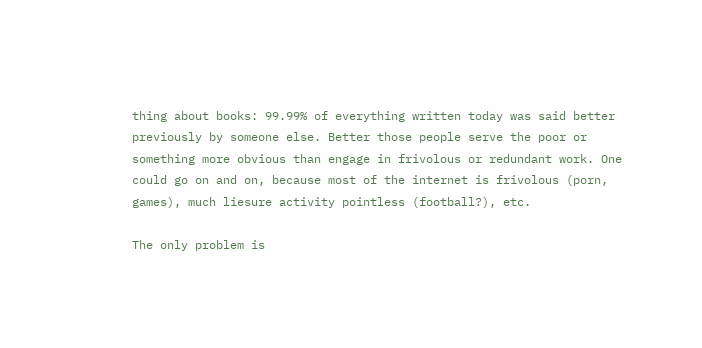thing about books: 99.99% of everything written today was said better previously by someone else. Better those people serve the poor or something more obvious than engage in frivolous or redundant work. One could go on and on, because most of the internet is frivolous (porn, games), much liesure activity pointless (football?), etc.

The only problem is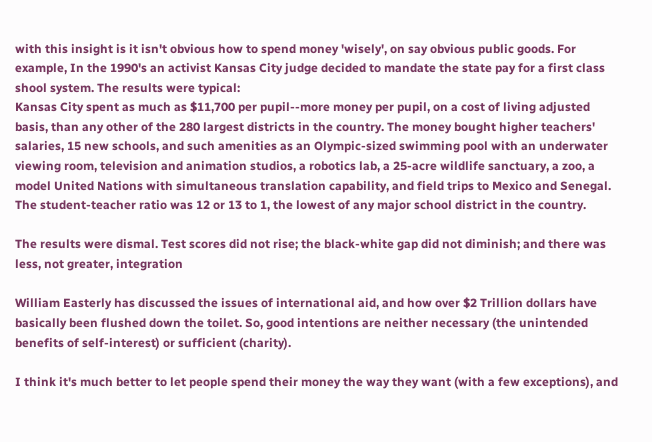with this insight is it isn't obvious how to spend money 'wisely', on say obvious public goods. For example, In the 1990's an activist Kansas City judge decided to mandate the state pay for a first class shool system. The results were typical:
Kansas City spent as much as $11,700 per pupil--more money per pupil, on a cost of living adjusted basis, than any other of the 280 largest districts in the country. The money bought higher teachers' salaries, 15 new schools, and such amenities as an Olympic-sized swimming pool with an underwater viewing room, television and animation studios, a robotics lab, a 25-acre wildlife sanctuary, a zoo, a model United Nations with simultaneous translation capability, and field trips to Mexico and Senegal. The student-teacher ratio was 12 or 13 to 1, the lowest of any major school district in the country.

The results were dismal. Test scores did not rise; the black-white gap did not diminish; and there was less, not greater, integration

William Easterly has discussed the issues of international aid, and how over $2 Trillion dollars have basically been flushed down the toilet. So, good intentions are neither necessary (the unintended benefits of self-interest) or sufficient (charity).

I think it's much better to let people spend their money the way they want (with a few exceptions), and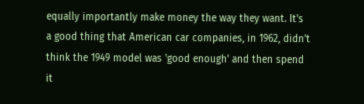equally importantly make money the way they want. It's a good thing that American car companies, in 1962, didn't think the 1949 model was 'good enough' and then spend it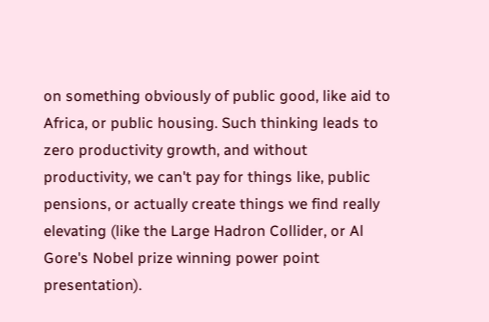on something obviously of public good, like aid to Africa, or public housing. Such thinking leads to zero productivity growth, and without productivity, we can't pay for things like, public pensions, or actually create things we find really elevating (like the Large Hadron Collider, or Al Gore's Nobel prize winning power point presentation).